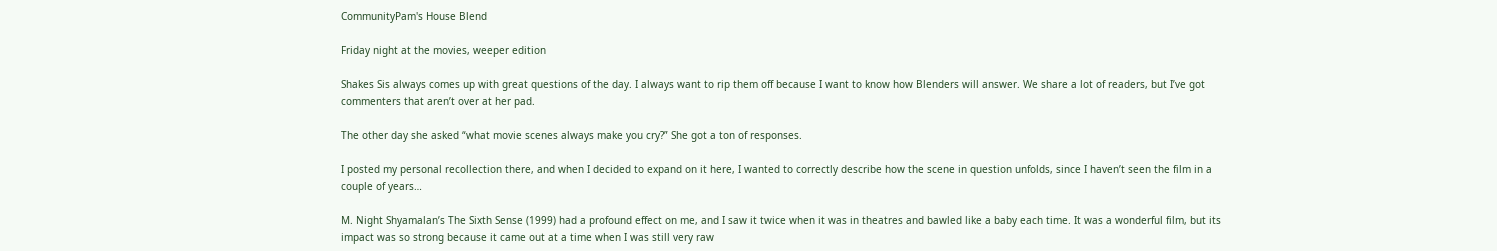CommunityPam's House Blend

Friday night at the movies, weeper edition

Shakes Sis always comes up with great questions of the day. I always want to rip them off because I want to know how Blenders will answer. We share a lot of readers, but I’ve got commenters that aren’t over at her pad.

The other day she asked “what movie scenes always make you cry?” She got a ton of responses.

I posted my personal recollection there, and when I decided to expand on it here, I wanted to correctly describe how the scene in question unfolds, since I haven’t seen the film in a couple of years…

M. Night Shyamalan’s The Sixth Sense (1999) had a profound effect on me, and I saw it twice when it was in theatres and bawled like a baby each time. It was a wonderful film, but its impact was so strong because it came out at a time when I was still very raw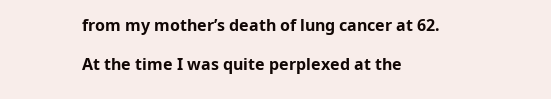from my mother’s death of lung cancer at 62.

At the time I was quite perplexed at the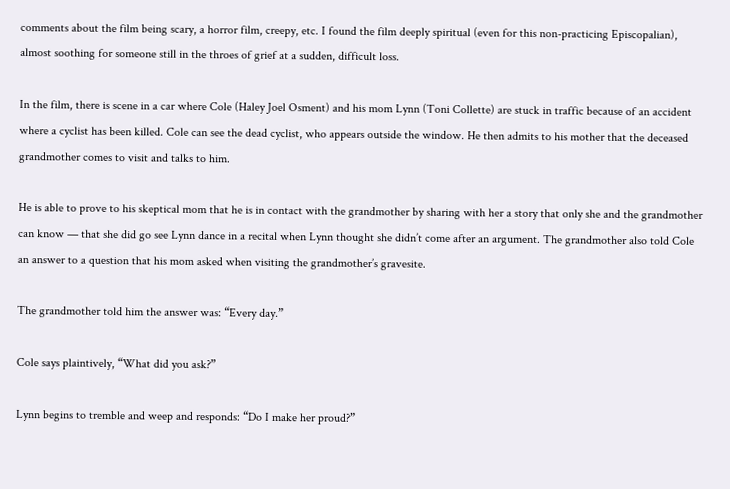comments about the film being scary, a horror film, creepy, etc. I found the film deeply spiritual (even for this non-practicing Episcopalian), almost soothing for someone still in the throes of grief at a sudden, difficult loss.

In the film, there is scene in a car where Cole (Haley Joel Osment) and his mom Lynn (Toni Collette) are stuck in traffic because of an accident where a cyclist has been killed. Cole can see the dead cyclist, who appears outside the window. He then admits to his mother that the deceased grandmother comes to visit and talks to him.

He is able to prove to his skeptical mom that he is in contact with the grandmother by sharing with her a story that only she and the grandmother can know — that she did go see Lynn dance in a recital when Lynn thought she didn’t come after an argument. The grandmother also told Cole an answer to a question that his mom asked when visiting the grandmother’s gravesite.

The grandmother told him the answer was: “Every day.”

Cole says plaintively, “What did you ask?”

Lynn begins to tremble and weep and responds: “Do I make her proud?”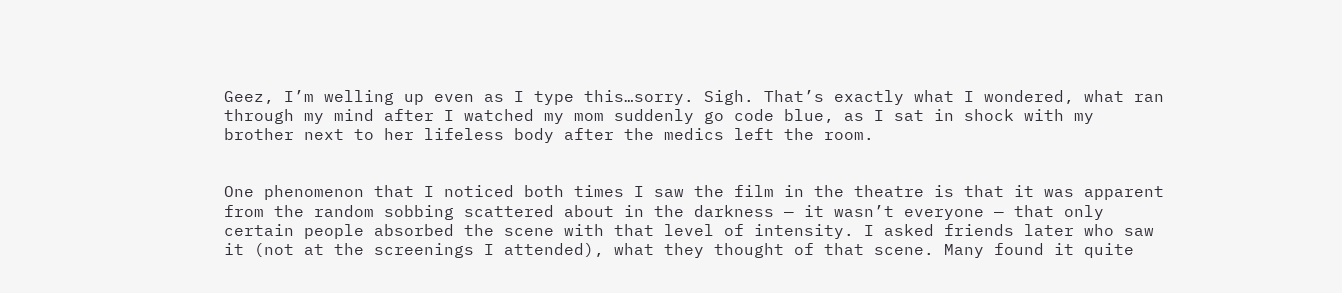Geez, I’m welling up even as I type this…sorry. Sigh. That’s exactly what I wondered, what ran through my mind after I watched my mom suddenly go code blue, as I sat in shock with my brother next to her lifeless body after the medics left the room.


One phenomenon that I noticed both times I saw the film in the theatre is that it was apparent from the random sobbing scattered about in the darkness — it wasn’t everyone — that only certain people absorbed the scene with that level of intensity. I asked friends later who saw it (not at the screenings I attended), what they thought of that scene. Many found it quite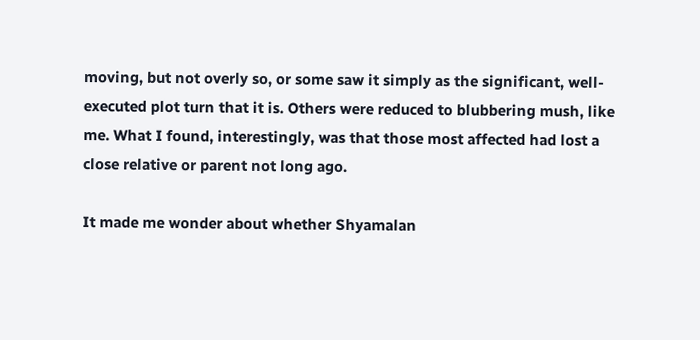moving, but not overly so, or some saw it simply as the significant, well-executed plot turn that it is. Others were reduced to blubbering mush, like me. What I found, interestingly, was that those most affected had lost a close relative or parent not long ago.

It made me wonder about whether Shyamalan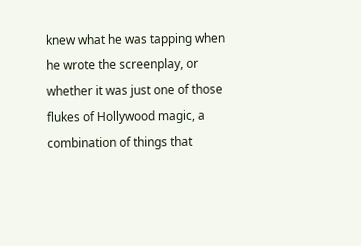knew what he was tapping when he wrote the screenplay, or whether it was just one of those flukes of Hollywood magic, a combination of things that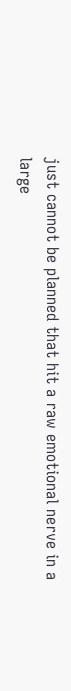just cannot be planned that hit a raw emotional nerve in a large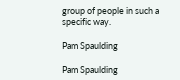group of people in such a specific way.

Pam Spaulding

Pam Spaulding